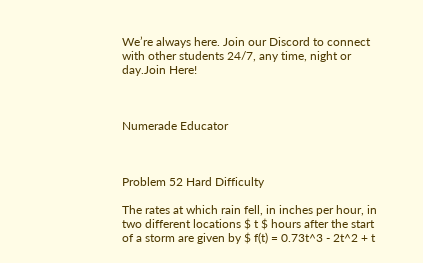We’re always here. Join our Discord to connect with other students 24/7, any time, night or day.Join Here!



Numerade Educator



Problem 52 Hard Difficulty

The rates at which rain fell, in inches per hour, in two different locations $ t $ hours after the start of a storm are given by $ f(t) = 0.73t^3 - 2t^2 + t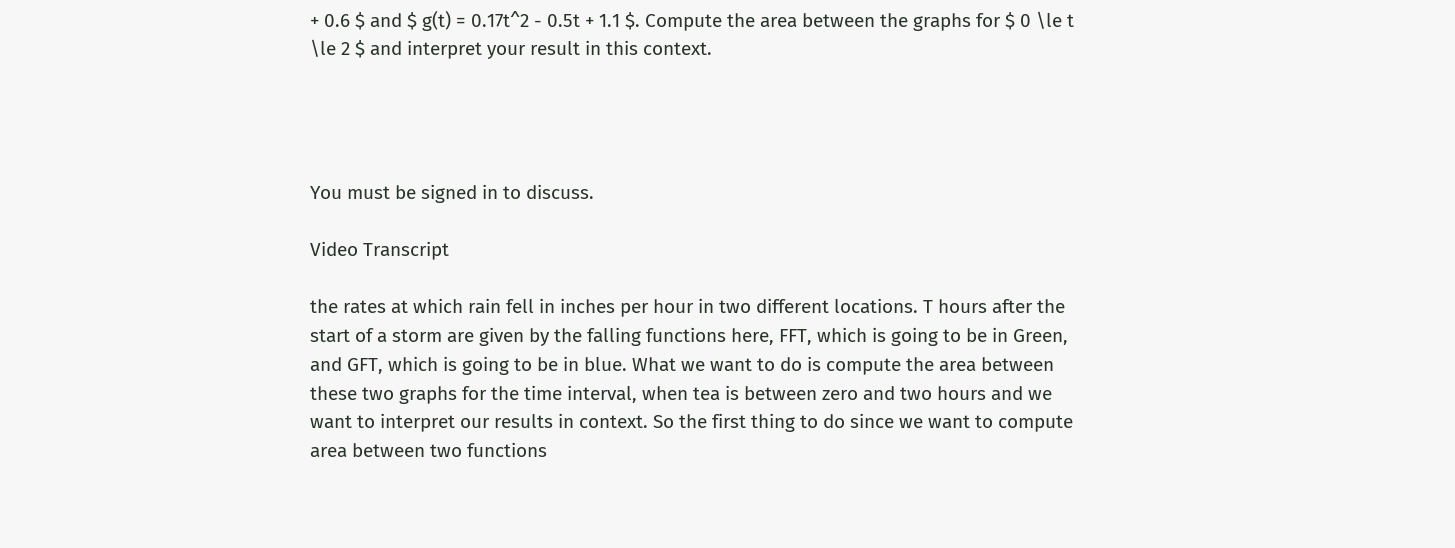+ 0.6 $ and $ g(t) = 0.17t^2 - 0.5t + 1.1 $. Compute the area between the graphs for $ 0 \le t \le 2 $ and interpret your result in this context.




You must be signed in to discuss.

Video Transcript

the rates at which rain fell in inches per hour in two different locations. T hours after the start of a storm are given by the falling functions here, FFT, which is going to be in Green, and GFT, which is going to be in blue. What we want to do is compute the area between these two graphs for the time interval, when tea is between zero and two hours and we want to interpret our results in context. So the first thing to do since we want to compute area between two functions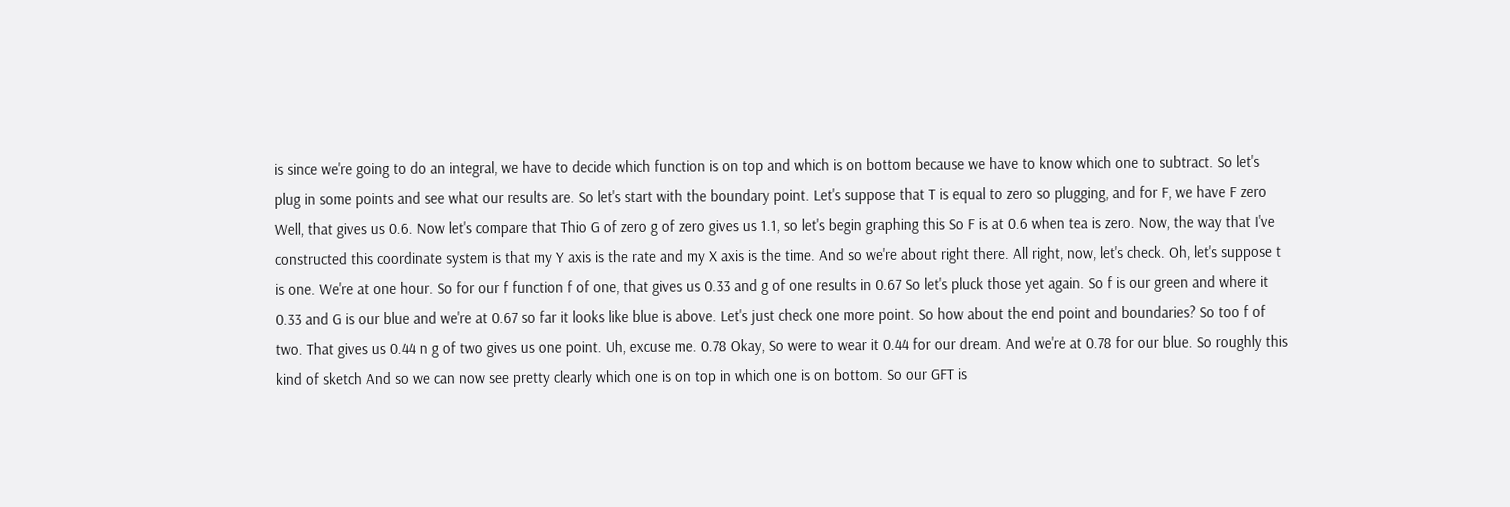is since we're going to do an integral, we have to decide which function is on top and which is on bottom because we have to know which one to subtract. So let's plug in some points and see what our results are. So let's start with the boundary point. Let's suppose that T is equal to zero so plugging, and for F, we have F zero Well, that gives us 0.6. Now let's compare that Thio G of zero g of zero gives us 1.1, so let's begin graphing this So F is at 0.6 when tea is zero. Now, the way that I've constructed this coordinate system is that my Y axis is the rate and my X axis is the time. And so we're about right there. All right, now, let's check. Oh, let's suppose t is one. We're at one hour. So for our f function f of one, that gives us 0.33 and g of one results in 0.67 So let's pluck those yet again. So f is our green and where it 0.33 and G is our blue and we're at 0.67 so far it looks like blue is above. Let's just check one more point. So how about the end point and boundaries? So too f of two. That gives us 0.44 n g of two gives us one point. Uh, excuse me. 0.78 Okay, So were to wear it 0.44 for our dream. And we're at 0.78 for our blue. So roughly this kind of sketch And so we can now see pretty clearly which one is on top in which one is on bottom. So our GFT is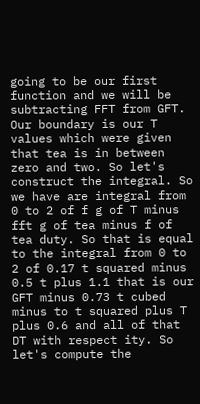going to be our first function and we will be subtracting FFT from GFT. Our boundary is our T values which were given that tea is in between zero and two. So let's construct the integral. So we have are integral from 0 to 2 of f g of T minus fft g of tea minus f of tea duty. So that is equal to the integral from 0 to 2 of 0.17 t squared minus 0.5 t plus 1.1 that is our GFT minus 0.73 t cubed minus to t squared plus T plus 0.6 and all of that DT with respect ity. So let's compute the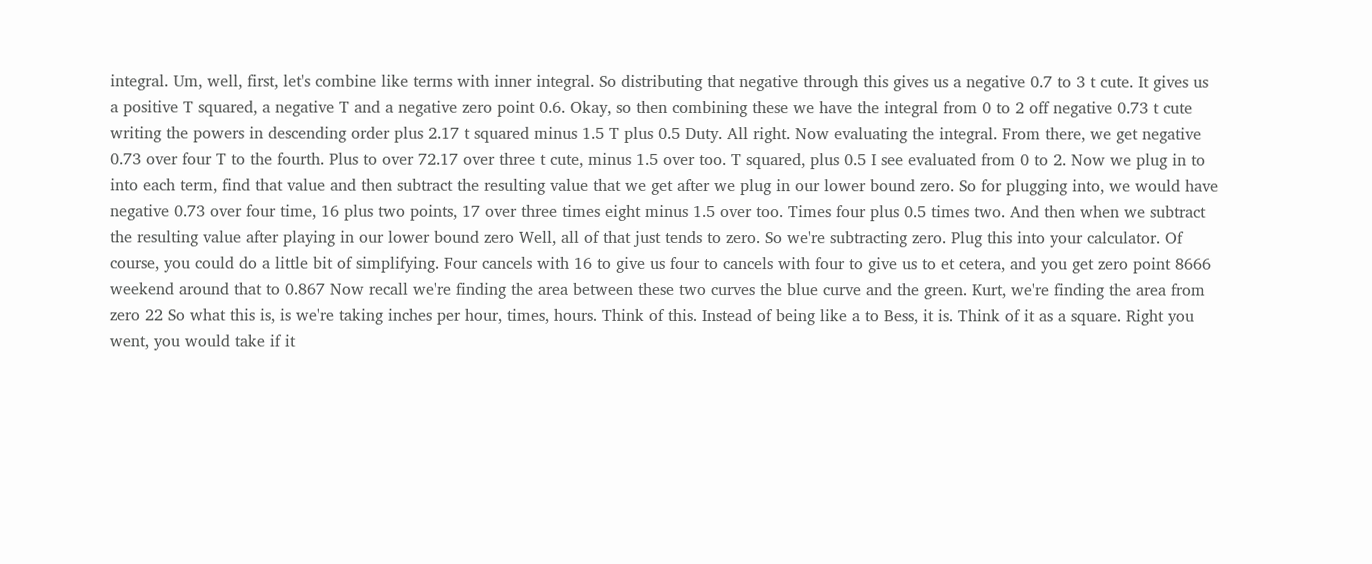integral. Um, well, first, let's combine like terms with inner integral. So distributing that negative through this gives us a negative 0.7 to 3 t cute. It gives us a positive T squared, a negative T and a negative zero point 0.6. Okay, so then combining these we have the integral from 0 to 2 off negative 0.73 t cute writing the powers in descending order plus 2.17 t squared minus 1.5 T plus 0.5 Duty. All right. Now evaluating the integral. From there, we get negative 0.73 over four T to the fourth. Plus to over 72.17 over three t cute, minus 1.5 over too. T squared, plus 0.5 I see evaluated from 0 to 2. Now we plug in to into each term, find that value and then subtract the resulting value that we get after we plug in our lower bound zero. So for plugging into, we would have negative 0.73 over four time, 16 plus two points, 17 over three times eight minus 1.5 over too. Times four plus 0.5 times two. And then when we subtract the resulting value after playing in our lower bound zero Well, all of that just tends to zero. So we're subtracting zero. Plug this into your calculator. Of course, you could do a little bit of simplifying. Four cancels with 16 to give us four to cancels with four to give us to et cetera, and you get zero point 8666 weekend around that to 0.867 Now recall we're finding the area between these two curves the blue curve and the green. Kurt, we're finding the area from zero 22 So what this is, is we're taking inches per hour, times, hours. Think of this. Instead of being like a to Bess, it is. Think of it as a square. Right you went, you would take if it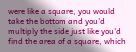were like a square, you would take the bottom and you'd multiply the side just like you'd find the area of a square, which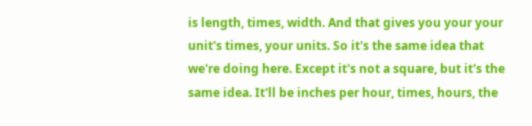is length, times, width. And that gives you your your unit's times, your units. So it's the same idea that we're doing here. Except it's not a square, but it's the same idea. It'll be inches per hour, times, hours, the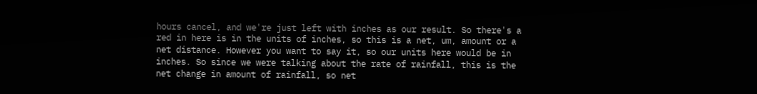hours cancel, and we're just left with inches as our result. So there's a red in here is in the units of inches, so this is a net, um, amount or a net distance. However you want to say it, so our units here would be in inches. So since we were talking about the rate of rainfall, this is the net change in amount of rainfall, so net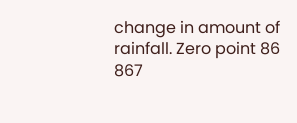change in amount of rainfall. Zero point 86 867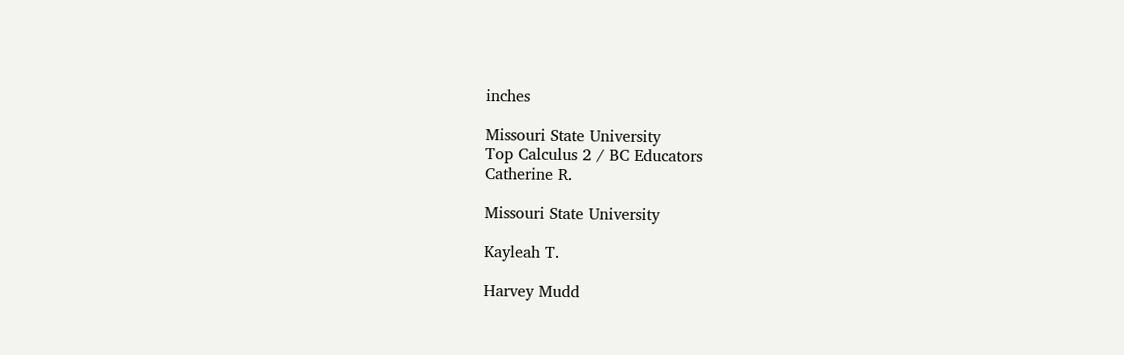inches

Missouri State University
Top Calculus 2 / BC Educators
Catherine R.

Missouri State University

Kayleah T.

Harvey Mudd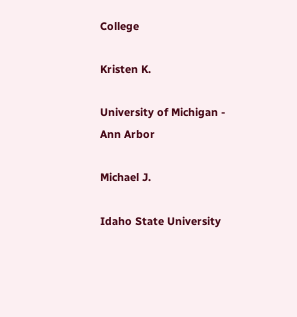College

Kristen K.

University of Michigan - Ann Arbor

Michael J.

Idaho State University